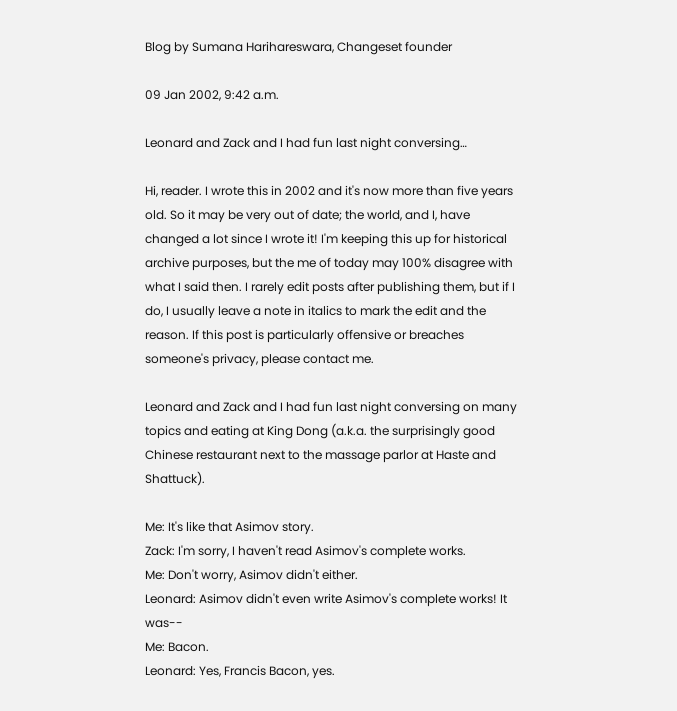Blog by Sumana Harihareswara, Changeset founder

09 Jan 2002, 9:42 a.m.

Leonard and Zack and I had fun last night conversing…

Hi, reader. I wrote this in 2002 and it's now more than five years old. So it may be very out of date; the world, and I, have changed a lot since I wrote it! I'm keeping this up for historical archive purposes, but the me of today may 100% disagree with what I said then. I rarely edit posts after publishing them, but if I do, I usually leave a note in italics to mark the edit and the reason. If this post is particularly offensive or breaches someone's privacy, please contact me.

Leonard and Zack and I had fun last night conversing on many topics and eating at King Dong (a.k.a. the surprisingly good Chinese restaurant next to the massage parlor at Haste and Shattuck).

Me: It's like that Asimov story.
Zack: I'm sorry, I haven't read Asimov's complete works.
Me: Don't worry, Asimov didn't either.
Leonard: Asimov didn't even write Asimov's complete works! It was--
Me: Bacon.
Leonard: Yes, Francis Bacon, yes.